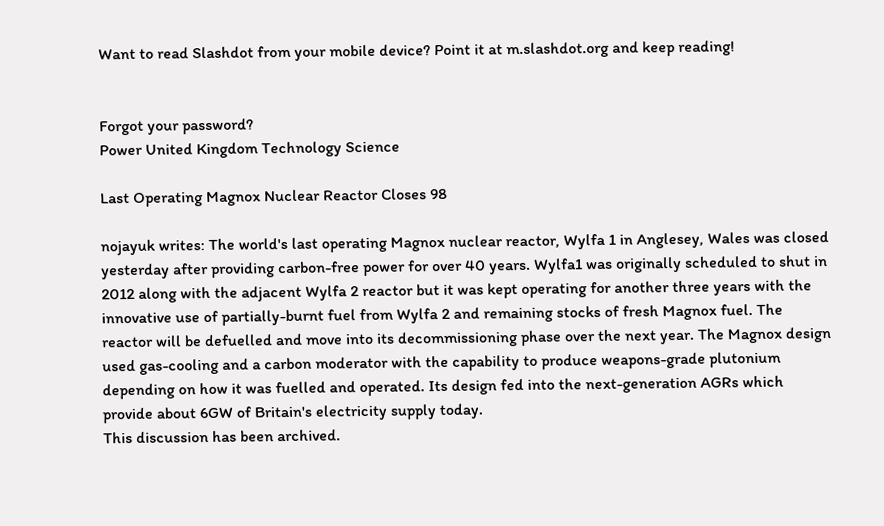Want to read Slashdot from your mobile device? Point it at m.slashdot.org and keep reading!


Forgot your password?
Power United Kingdom Technology Science

Last Operating Magnox Nuclear Reactor Closes 98

nojayuk writes: The world's last operating Magnox nuclear reactor, Wylfa 1 in Anglesey, Wales was closed yesterday after providing carbon-free power for over 40 years. Wylfa1 was originally scheduled to shut in 2012 along with the adjacent Wylfa 2 reactor but it was kept operating for another three years with the innovative use of partially-burnt fuel from Wylfa 2 and remaining stocks of fresh Magnox fuel. The reactor will be defuelled and move into its decommissioning phase over the next year. The Magnox design used gas-cooling and a carbon moderator with the capability to produce weapons-grade plutonium depending on how it was fuelled and operated. Its design fed into the next-generation AGRs which provide about 6GW of Britain's electricity supply today.
This discussion has been archived.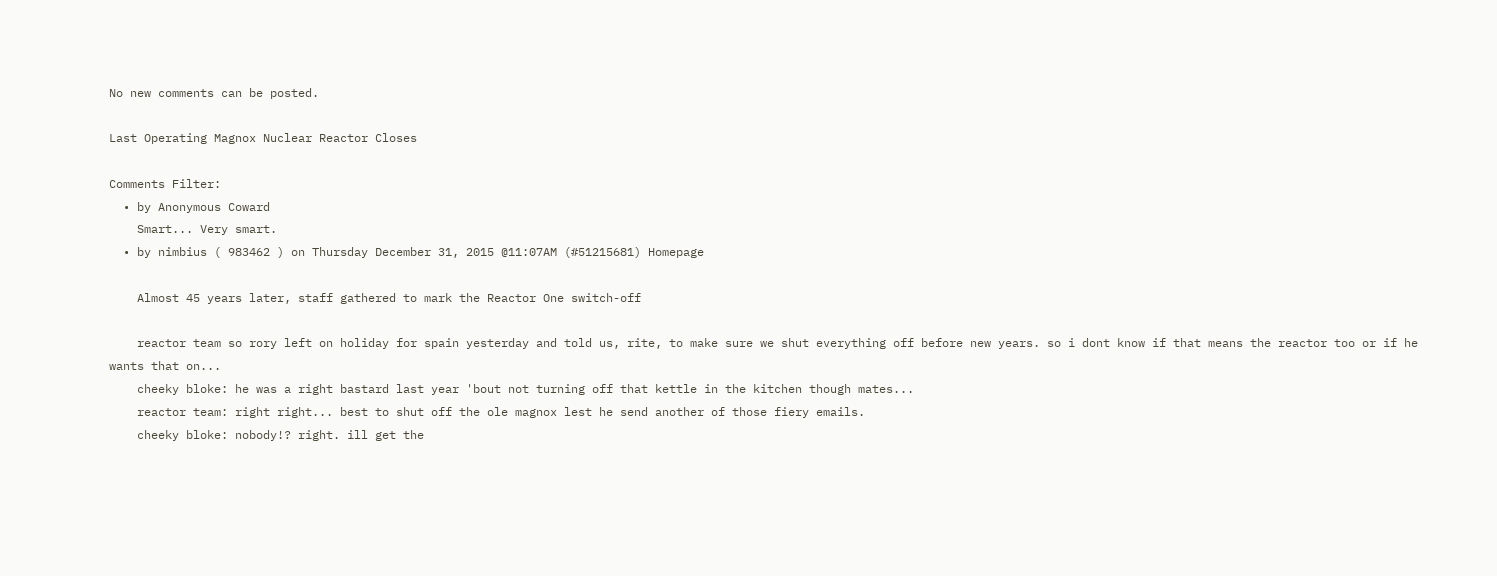No new comments can be posted.

Last Operating Magnox Nuclear Reactor Closes

Comments Filter:
  • by Anonymous Coward
    Smart... Very smart.
  • by nimbius ( 983462 ) on Thursday December 31, 2015 @11:07AM (#51215681) Homepage

    Almost 45 years later, staff gathered to mark the Reactor One switch-off

    reactor team so rory left on holiday for spain yesterday and told us, rite, to make sure we shut everything off before new years. so i dont know if that means the reactor too or if he wants that on...
    cheeky bloke: he was a right bastard last year 'bout not turning off that kettle in the kitchen though mates...
    reactor team: right right... best to shut off the ole magnox lest he send another of those fiery emails.
    cheeky bloke: nobody!? right. ill get the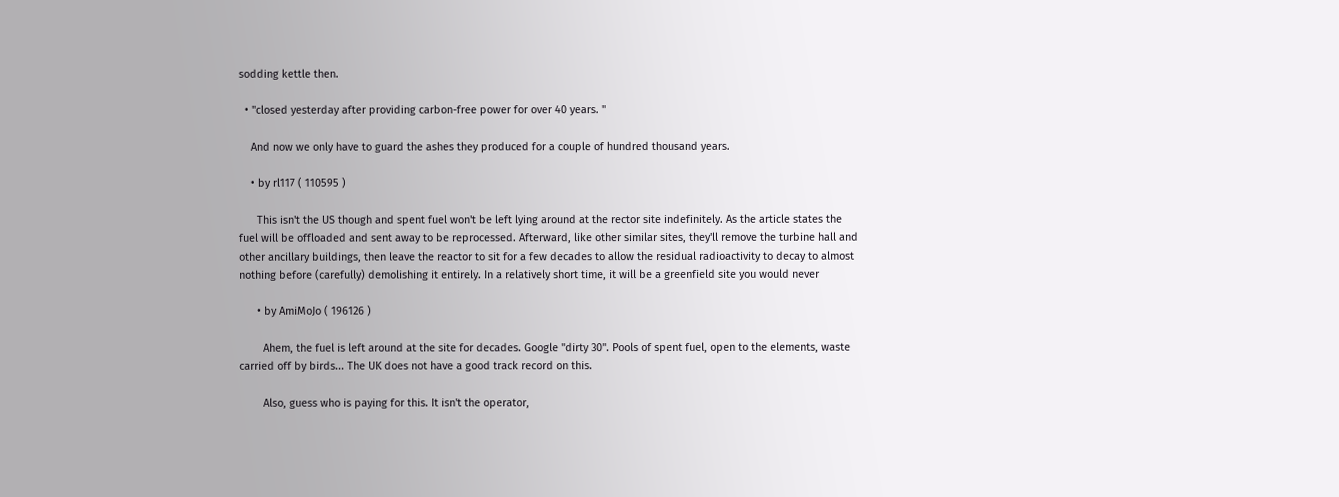sodding kettle then.

  • "closed yesterday after providing carbon-free power for over 40 years. "

    And now we only have to guard the ashes they produced for a couple of hundred thousand years.

    • by rl117 ( 110595 )

      This isn't the US though and spent fuel won't be left lying around at the rector site indefinitely. As the article states the fuel will be offloaded and sent away to be reprocessed. Afterward, like other similar sites, they'll remove the turbine hall and other ancillary buildings, then leave the reactor to sit for a few decades to allow the residual radioactivity to decay to almost nothing before (carefully) demolishing it entirely. In a relatively short time, it will be a greenfield site you would never

      • by AmiMoJo ( 196126 )

        Ahem, the fuel is left around at the site for decades. Google "dirty 30". Pools of spent fuel, open to the elements, waste carried off by birds... The UK does not have a good track record on this.

        Also, guess who is paying for this. It isn't the operator,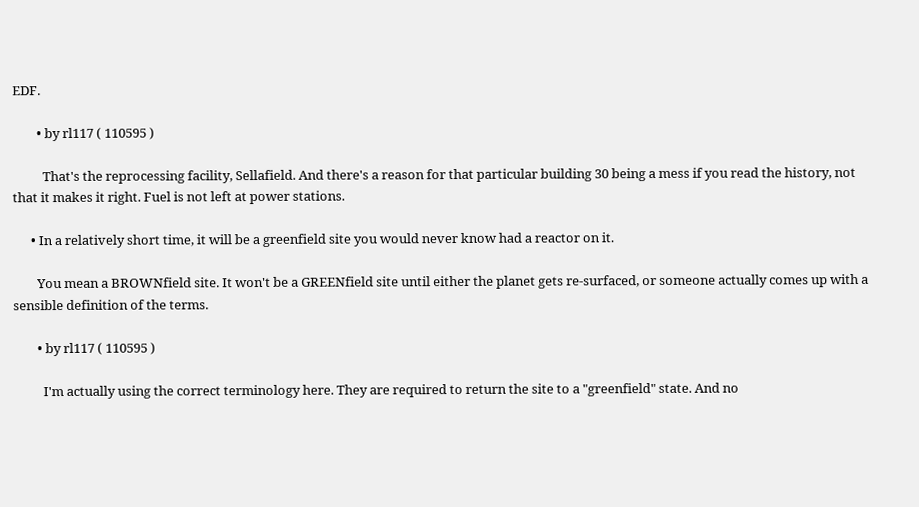EDF.

        • by rl117 ( 110595 )

          That's the reprocessing facility, Sellafield. And there's a reason for that particular building 30 being a mess if you read the history, not that it makes it right. Fuel is not left at power stations.

      • In a relatively short time, it will be a greenfield site you would never know had a reactor on it.

        You mean a BROWNfield site. It won't be a GREENfield site until either the planet gets re-surfaced, or someone actually comes up with a sensible definition of the terms.

        • by rl117 ( 110595 )

          I'm actually using the correct terminology here. They are required to return the site to a "greenfield" state. And no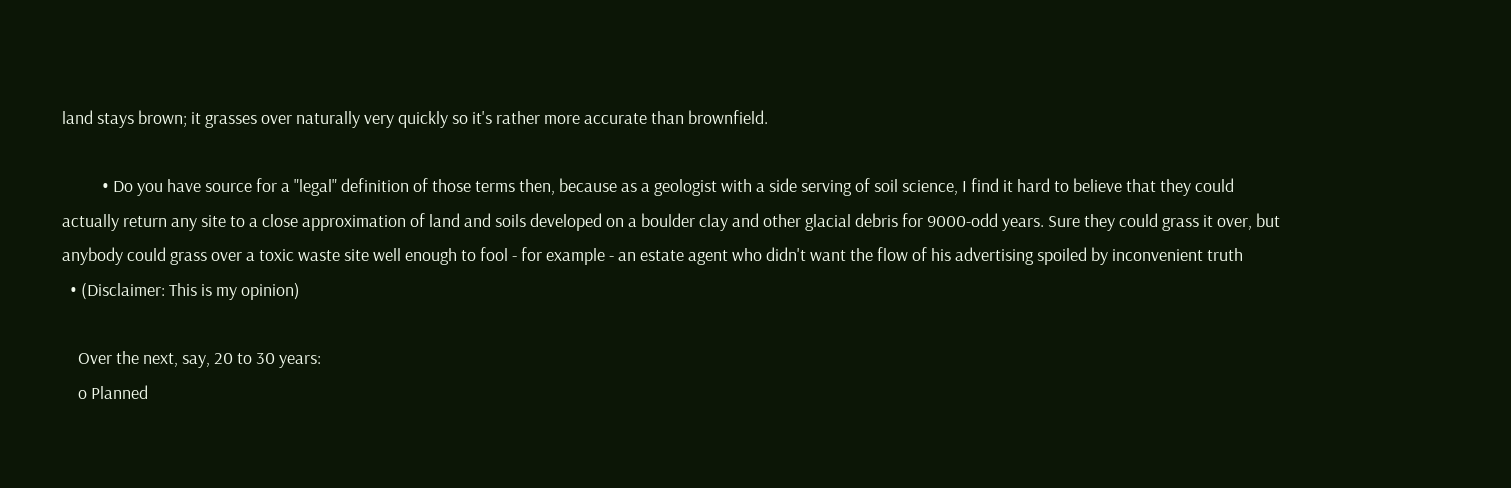land stays brown; it grasses over naturally very quickly so it's rather more accurate than brownfield.

          • Do you have source for a "legal" definition of those terms then, because as a geologist with a side serving of soil science, I find it hard to believe that they could actually return any site to a close approximation of land and soils developed on a boulder clay and other glacial debris for 9000-odd years. Sure they could grass it over, but anybody could grass over a toxic waste site well enough to fool - for example - an estate agent who didn't want the flow of his advertising spoiled by inconvenient truth
  • (Disclaimer: This is my opinion)

    Over the next, say, 20 to 30 years:
    o Planned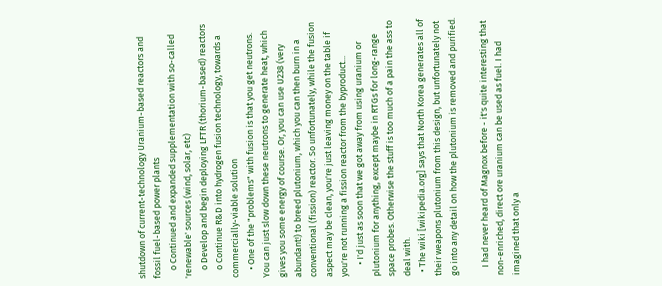shutdown of current-technology Uranium-based reactors and fossil fuel-based power plants
    o Continued and expanded supplementation with so-called 'renewable' sources (wind, solar, etc)
    o Develop and begin deploying LFTR (thorium-based) reactors
    o Continue R&D into hydrogen fusion technology, towards a commercially-viable solution
    • One of the "problems" with fusion is that you get neutrons. You can just slow down these neutrons to generate heat, which gives you some energy of course. Or, you can use U238 (very abundant!) to breed plutonium, which you can then burn in a conventional (fission) reactor. So unfortunately, while the fusion aspect may be clean, you're just leaving money on the table if you're not running a fission reactor from the byproduct...
      • I'd just as soon that we got away from using uranium or plutonium for anything, except maybe in RTGs for long-range space probes. Otherwise the stuff is too much of a pain the ass to deal with.
  • The wiki [wikipedia.org] says that North Korea generates all of their weapons plutonium from this design, but unfortunately not go into any detail on how the plutonium is removed and purified.

    I had never heard of Magnox before - it's quite interesting that non-enriched, direct ore uranium can be used as fuel. I had imagined that only a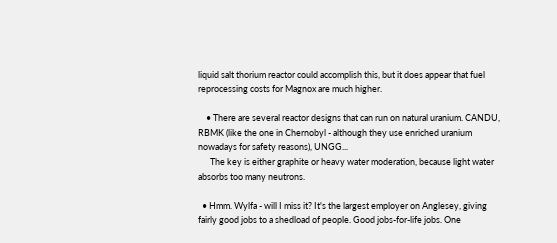liquid salt thorium reactor could accomplish this, but it does appear that fuel reprocessing costs for Magnox are much higher.

    • There are several reactor designs that can run on natural uranium. CANDU, RBMK (like the one in Chernobyl - although they use enriched uranium nowadays for safety reasons), UNGG...
      The key is either graphite or heavy water moderation, because light water absorbs too many neutrons.

  • Hmm. Wylfa - will I miss it? It's the largest employer on Anglesey, giving fairly good jobs to a shedload of people. Good jobs-for-life jobs. One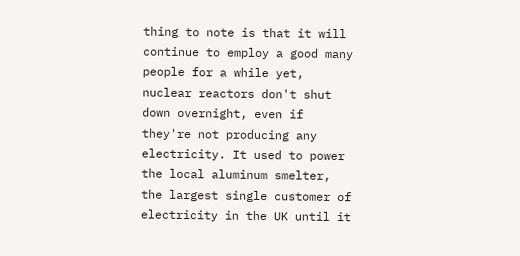thing to note is that it will continue to employ a good many people for a while yet, nuclear reactors don't shut down overnight, even if they're not producing any electricity. It used to power the local aluminum smelter, the largest single customer of electricity in the UK until it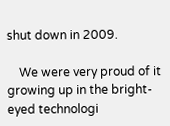shut down in 2009.

    We were very proud of it growing up in the bright-eyed technologi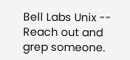Bell Labs Unix -- Reach out and grep someone.